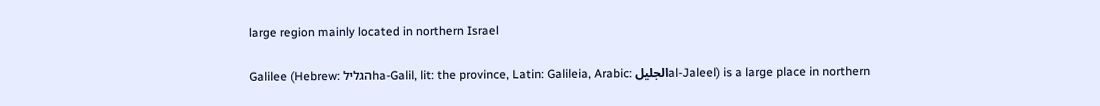large region mainly located in northern Israel

Galilee (Hebrew: הגלילha-Galil, lit: the province, Latin: Galileia, Arabic: الجليلal-Jaleel) is a large place in northern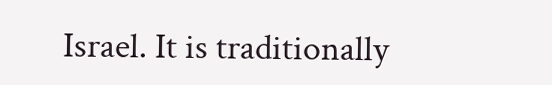Israel. It is traditionally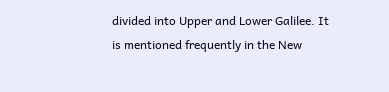divided into Upper and Lower Galilee. It is mentioned frequently in the New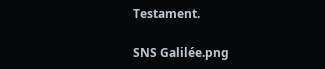Testament.

SNS Galilée.png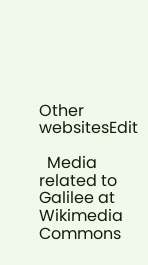Other websitesEdit

  Media related to Galilee at Wikimedia Commons